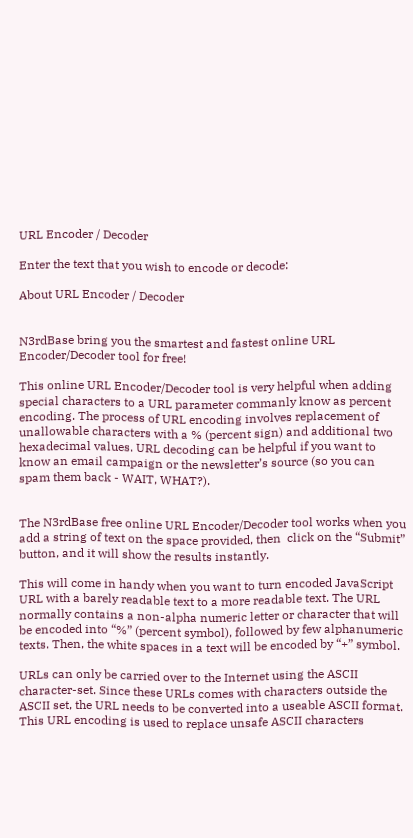URL Encoder / Decoder

Enter the text that you wish to encode or decode:

About URL Encoder / Decoder


N3rdBase bring you the smartest and fastest online URL Encoder/Decoder tool for free!

This online URL Encoder/Decoder tool is very helpful when adding special characters to a URL parameter commanly know as percent encoding. The process of URL encoding involves replacement of unallowable characters with a % (percent sign) and additional two hexadecimal values. URL decoding can be helpful if you want to know an email campaign or the newsletter’s source (so you can spam them back - WAIT, WHAT?).


The N3rdBase free online URL Encoder/Decoder tool works when you add a string of text on the space provided, then  click on the “Submit” button, and it will show the results instantly.

This will come in handy when you want to turn encoded JavaScript URL with a barely readable text to a more readable text. The URL normally contains a non-alpha numeric letter or character that will be encoded into “%” (percent symbol), followed by few alphanumeric texts. Then, the white spaces in a text will be encoded by “+” symbol.

URLs can only be carried over to the Internet using the ASCII character-set. Since these URLs comes with characters outside the ASCII set, the URL needs to be converted into a useable ASCII format. This URL encoding is used to replace unsafe ASCII characters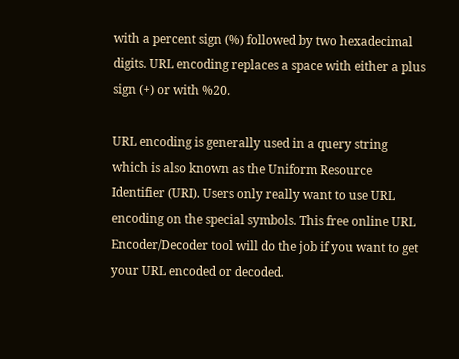with a percent sign (%) followed by two hexadecimal digits. URL encoding replaces a space with either a plus sign (+) or with %20.

URL encoding is generally used in a query string which is also known as the Uniform Resource Identifier (URI). Users only really want to use URL encoding on the special symbols. This free online URL Encoder/Decoder tool will do the job if you want to get your URL encoded or decoded.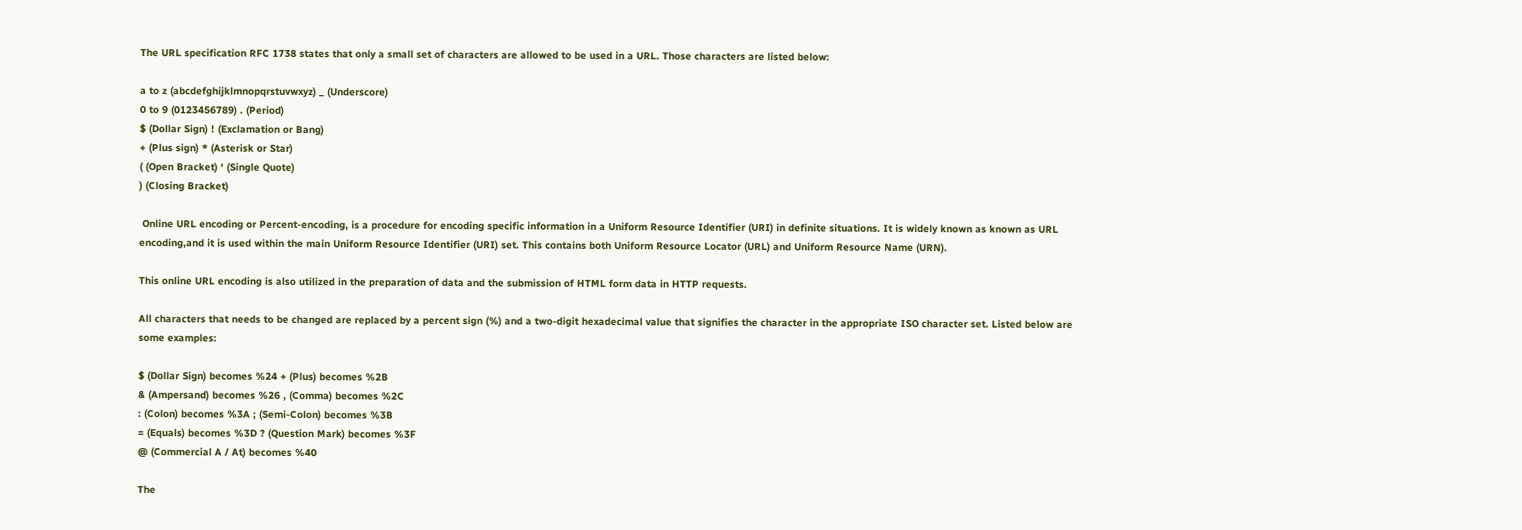The URL specification RFC 1738 states that only a small set of characters are allowed to be used in a URL. Those characters are listed below:

a to z (abcdefghijklmnopqrstuvwxyz) _ (Underscore)
0 to 9 (0123456789) . (Period)
$ (Dollar Sign) ! (Exclamation or Bang)
+ (Plus sign) * (Asterisk or Star)
( (Open Bracket) ‘ (Single Quote)
) (Closing Bracket)

 Online URL encoding or Percent-encoding, is a procedure for encoding specific information in a Uniform Resource Identifier (URI) in definite situations. It is widely known as known as URL encoding,and it is used within the main Uniform Resource Identifier (URI) set. This contains both Uniform Resource Locator (URL) and Uniform Resource Name (URN).

This online URL encoding is also utilized in the preparation of data and the submission of HTML form data in HTTP requests.

All characters that needs to be changed are replaced by a percent sign (%) and a two-digit hexadecimal value that signifies the character in the appropriate ISO character set. Listed below are some examples:

$ (Dollar Sign) becomes %24 + (Plus) becomes %2B
& (Ampersand) becomes %26 , (Comma) becomes %2C
: (Colon) becomes %3A ; (Semi-Colon) becomes %3B
= (Equals) becomes %3D ? (Question Mark) becomes %3F
@ (Commercial A / At) becomes %40

The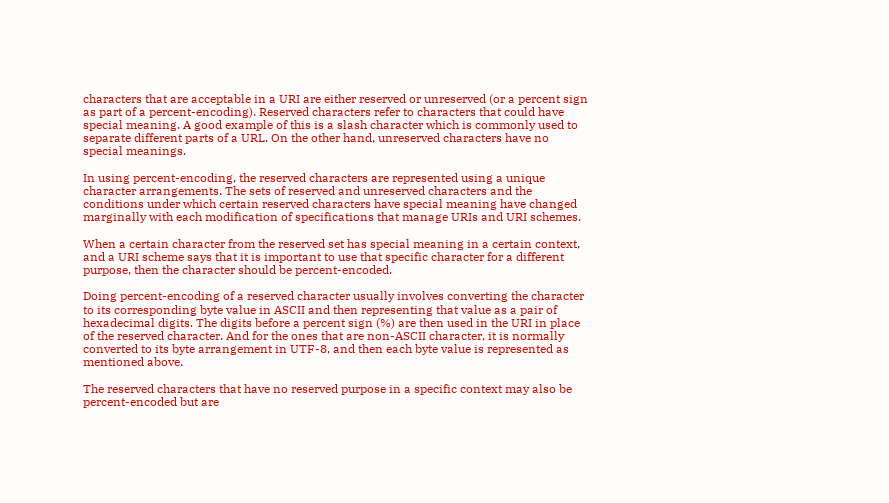characters that are acceptable in a URI are either reserved or unreserved (or a percent sign as part of a percent-encoding). Reserved characters refer to characters that could have special meaning. A good example of this is a slash character which is commonly used to separate different parts of a URL. On the other hand, unreserved characters have no special meanings.

In using percent-encoding, the reserved characters are represented using a unique character arrangements. The sets of reserved and unreserved characters and the conditions under which certain reserved characters have special meaning have changed marginally with each modification of specifications that manage URIs and URI schemes.

When a certain character from the reserved set has special meaning in a certain context, and a URI scheme says that it is important to use that specific character for a different purpose, then the character should be percent-encoded.

Doing percent-encoding of a reserved character usually involves converting the character to its corresponding byte value in ASCII and then representing that value as a pair of hexadecimal digits. The digits before a percent sign (%) are then used in the URI in place of the reserved character. And for the ones that are non-ASCII character, it is normally converted to its byte arrangement in UTF-8, and then each byte value is represented as mentioned above.

The reserved characters that have no reserved purpose in a specific context may also be percent-encoded but are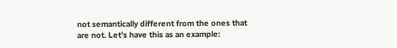not semantically different from the ones that are not. Let’s have this as an example: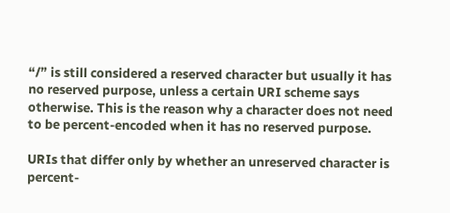“/” is still considered a reserved character but usually it has no reserved purpose, unless a certain URI scheme says otherwise. This is the reason why a character does not need to be percent-encoded when it has no reserved purpose.

URIs that differ only by whether an unreserved character is percent-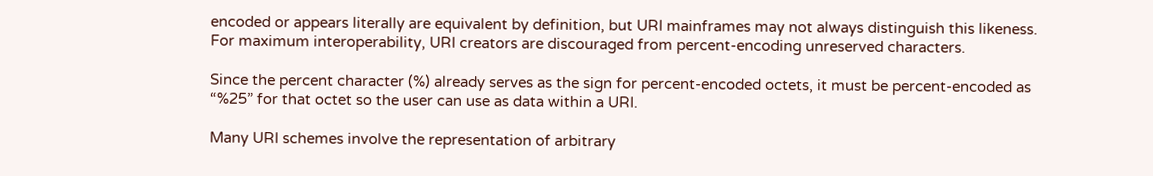encoded or appears literally are equivalent by definition, but URI mainframes may not always distinguish this likeness. For maximum interoperability, URI creators are discouraged from percent-encoding unreserved characters.

Since the percent character (%) already serves as the sign for percent-encoded octets, it must be percent-encoded as “%25” for that octet so the user can use as data within a URI.

Many URI schemes involve the representation of arbitrary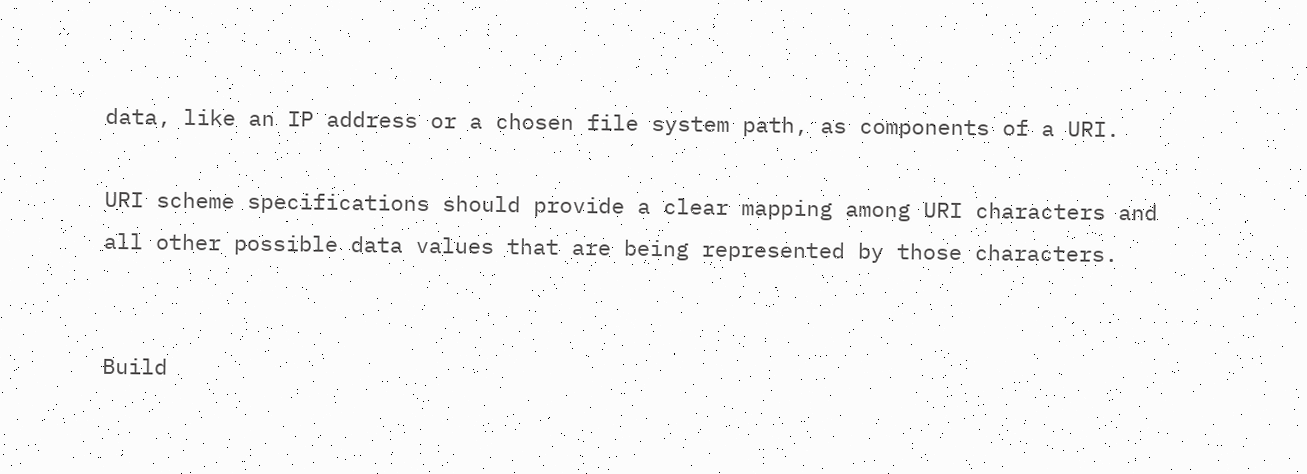data, like an IP address or a chosen file system path, as components of a URI.

URI scheme specifications should provide a clear mapping among URI characters and all other possible data values that are being represented by those characters.


Build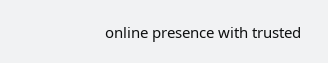online presence with trusted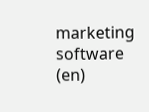marketing software (en)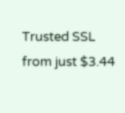Trusted SSL from just $3.44